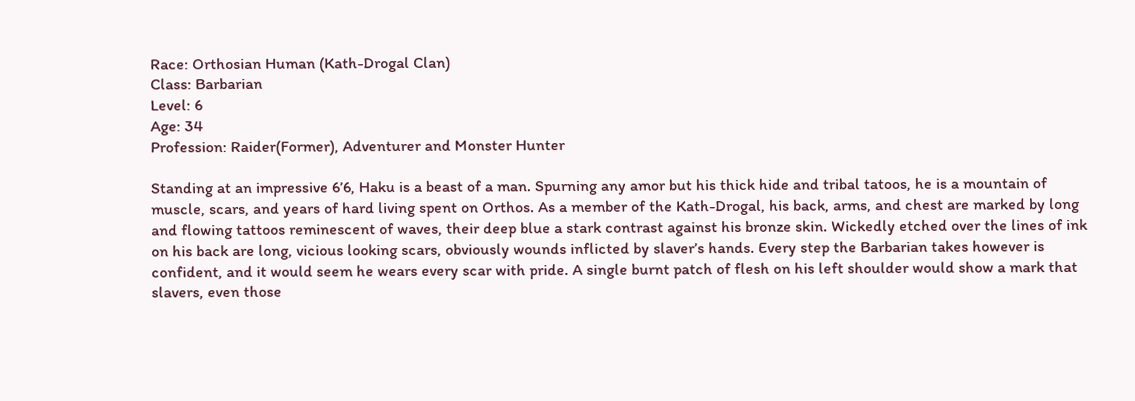Race: Orthosian Human (Kath-Drogal Clan)
Class: Barbarian
Level: 6
Age: 34
Profession: Raider(Former), Adventurer and Monster Hunter

Standing at an impressive 6’6, Haku is a beast of a man. Spurning any amor but his thick hide and tribal tatoos, he is a mountain of muscle, scars, and years of hard living spent on Orthos. As a member of the Kath-Drogal, his back, arms, and chest are marked by long and flowing tattoos reminescent of waves, their deep blue a stark contrast against his bronze skin. Wickedly etched over the lines of ink on his back are long, vicious looking scars, obviously wounds inflicted by slaver’s hands. Every step the Barbarian takes however is confident, and it would seem he wears every scar with pride. A single burnt patch of flesh on his left shoulder would show a mark that slavers, even those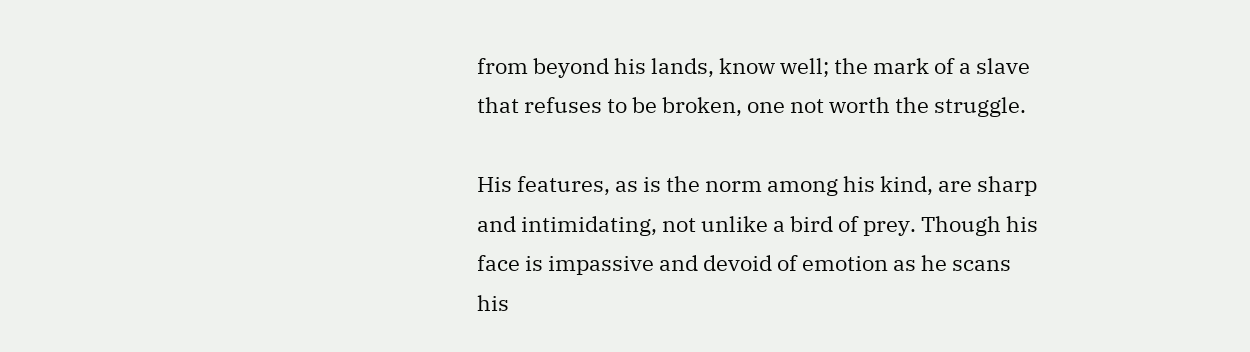from beyond his lands, know well; the mark of a slave that refuses to be broken, one not worth the struggle.

His features, as is the norm among his kind, are sharp and intimidating, not unlike a bird of prey. Though his face is impassive and devoid of emotion as he scans his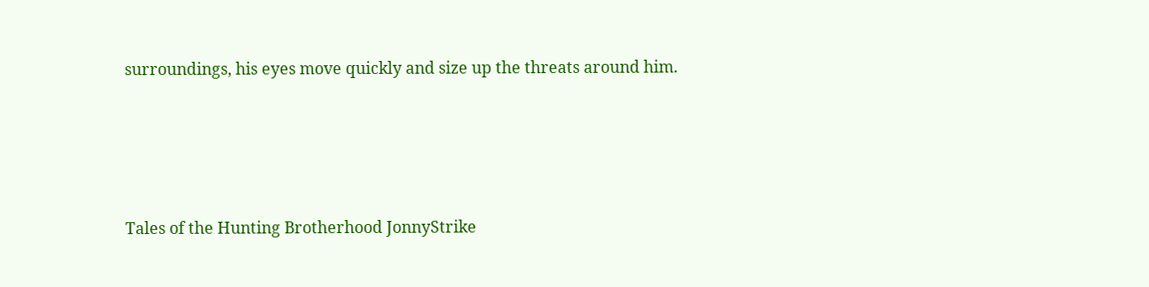surroundings, his eyes move quickly and size up the threats around him.




Tales of the Hunting Brotherhood JonnyStrike